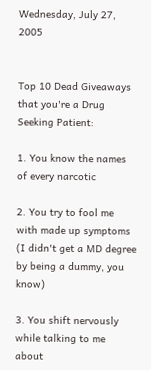Wednesday, July 27, 2005


Top 10 Dead Giveaways that you're a Drug Seeking Patient:

1. You know the names of every narcotic

2. You try to fool me with made up symptoms
(I didn't get a MD degree by being a dummy, you know)

3. You shift nervously while talking to me about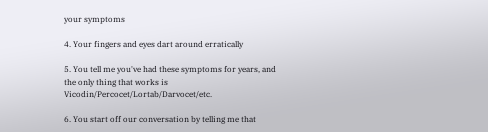your symptoms

4. Your fingers and eyes dart around erratically

5. You tell me you've had these symptoms for years, and the only thing that works is Vicodin/Percocet/Lortab/Darvocet/etc.

6. You start off our conversation by telling me that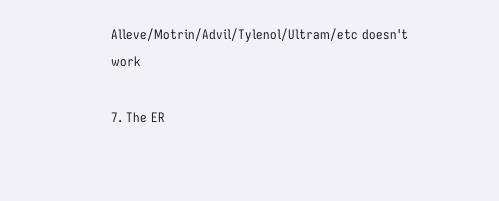Alleve/Motrin/Advil/Tylenol/Ultram/etc doesn't work

7. The ER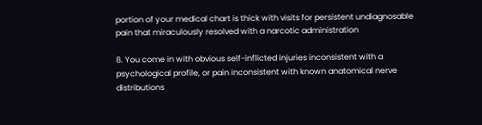portion of your medical chart is thick with visits for persistent undiagnosable pain that miraculously resolved with a narcotic administration

8. You come in with obvious self-inflicted injuries inconsistent with a psychological profile, or pain inconsistent with known anatomical nerve distributions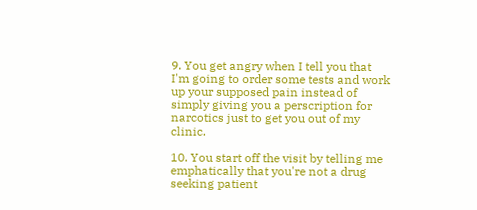9. You get angry when I tell you that I'm going to order some tests and work up your supposed pain instead of simply giving you a perscription for narcotics just to get you out of my clinic.

10. You start off the visit by telling me emphatically that you're not a drug seeking patient